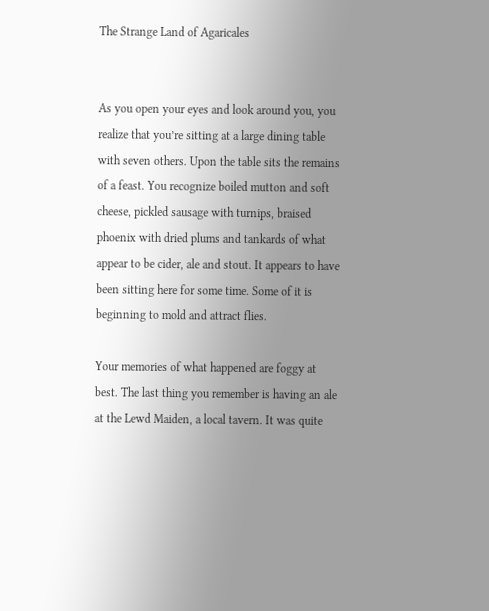The Strange Land of Agaricales


As you open your eyes and look around you, you realize that you’re sitting at a large dining table with seven others. Upon the table sits the remains of a feast. You recognize boiled mutton and soft cheese, pickled sausage with turnips, braised phoenix with dried plums and tankards of what appear to be cider, ale and stout. It appears to have been sitting here for some time. Some of it is beginning to mold and attract flies.

Your memories of what happened are foggy at best. The last thing you remember is having an ale at the Lewd Maiden, a local tavern. It was quite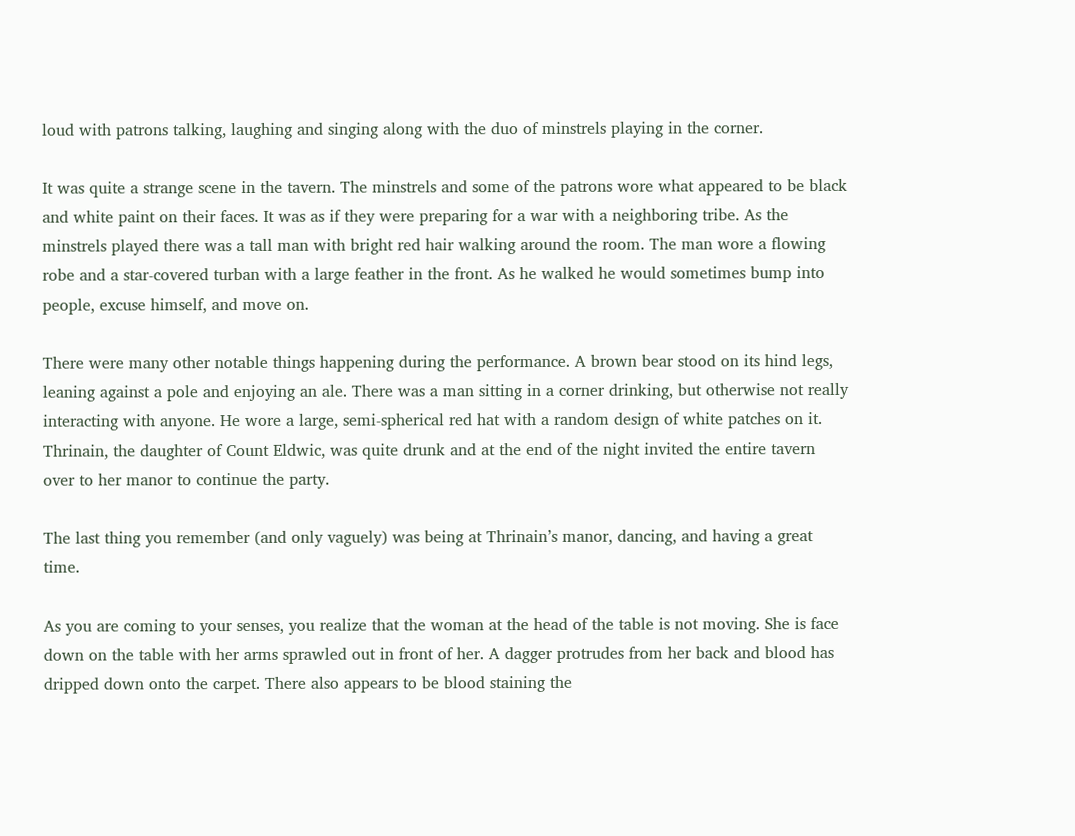loud with patrons talking, laughing and singing along with the duo of minstrels playing in the corner.

It was quite a strange scene in the tavern. The minstrels and some of the patrons wore what appeared to be black and white paint on their faces. It was as if they were preparing for a war with a neighboring tribe. As the minstrels played there was a tall man with bright red hair walking around the room. The man wore a flowing robe and a star-covered turban with a large feather in the front. As he walked he would sometimes bump into people, excuse himself, and move on.

There were many other notable things happening during the performance. A brown bear stood on its hind legs, leaning against a pole and enjoying an ale. There was a man sitting in a corner drinking, but otherwise not really interacting with anyone. He wore a large, semi-spherical red hat with a random design of white patches on it. Thrinain, the daughter of Count Eldwic, was quite drunk and at the end of the night invited the entire tavern over to her manor to continue the party.

The last thing you remember (and only vaguely) was being at Thrinain’s manor, dancing, and having a great time.

As you are coming to your senses, you realize that the woman at the head of the table is not moving. She is face down on the table with her arms sprawled out in front of her. A dagger protrudes from her back and blood has dripped down onto the carpet. There also appears to be blood staining the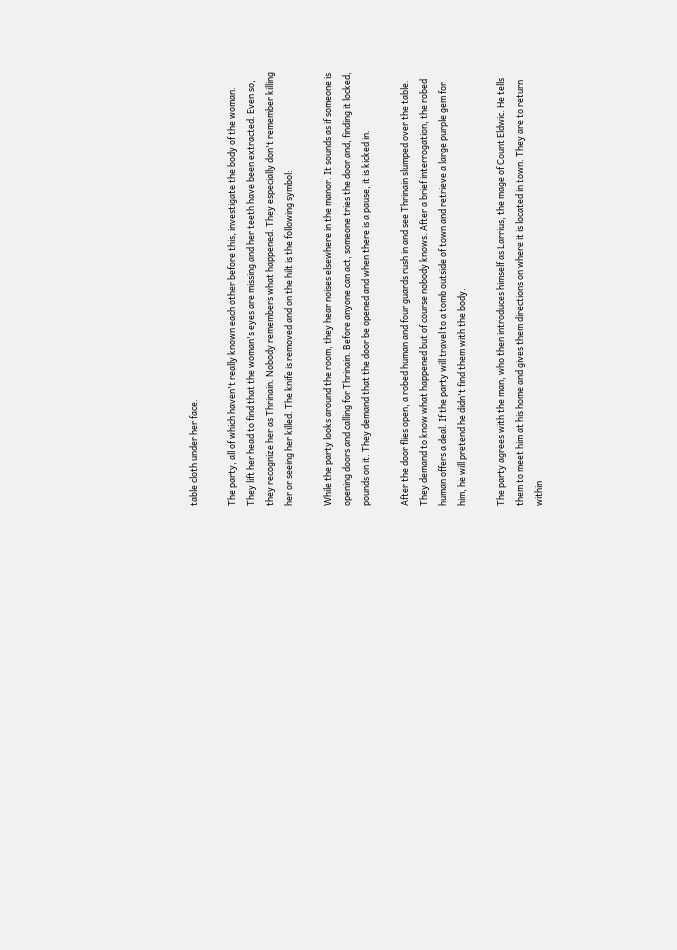table cloth under her face.

The party, all of which haven't really known each other before this, investigate the body of the woman. They lift her head to find that the woman's eyes are missing and her teeth have been extracted. Even so, they recognize her as Thrinain. Nobody remembers what happened. They especially don't remember killing her or seeing her killed. The knife is removed and on the hilt is the following symbol:

While the party looks around the room, they hear noises elsewhere in the manor. It sounds as if someone is opening doors and calling for Thrinain. Before anyone can act, someone tries the door and, finding it locked, pounds on it. They demand that the door be opened and when there is a pause, it is kicked in.

After the door flies open, a robed human and four guards rush in and see Thrinain slumped over the table. They demand to know what happened but of course nobody knows. After a brief interrogation, the robed human offers a deal. If the party will travel to a tomb outside of town and retrieve a large purple gem for him, he will pretend he didn't find them with the body.

The party agrees with the man, who then introduces himself as Larrius, the mage of Count Eldwic. He tells them to meet him at his home and gives them directions on where it is located in town. They are to return within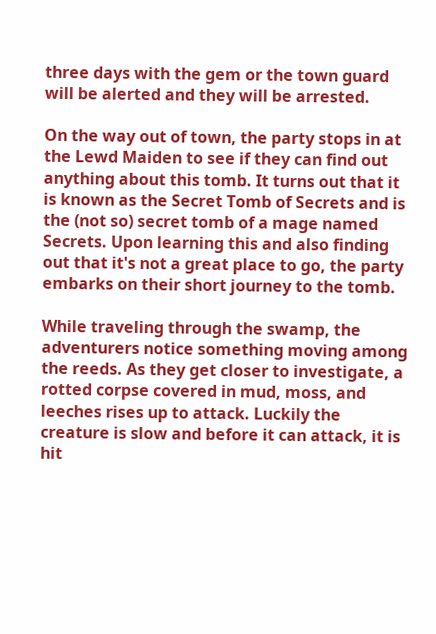three days with the gem or the town guard will be alerted and they will be arrested.

On the way out of town, the party stops in at the Lewd Maiden to see if they can find out anything about this tomb. It turns out that it is known as the Secret Tomb of Secrets and is the (not so) secret tomb of a mage named Secrets. Upon learning this and also finding out that it's not a great place to go, the party embarks on their short journey to the tomb.

While traveling through the swamp, the adventurers notice something moving among the reeds. As they get closer to investigate, a rotted corpse covered in mud, moss, and leeches rises up to attack. Luckily the creature is slow and before it can attack, it is hit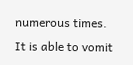numerous times. It is able to vomit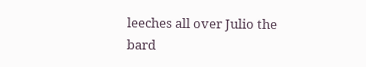leeches all over Julio the bard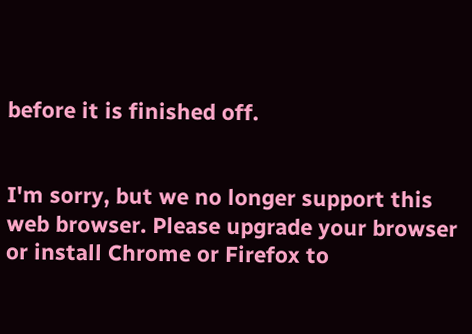before it is finished off.


I'm sorry, but we no longer support this web browser. Please upgrade your browser or install Chrome or Firefox to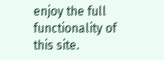enjoy the full functionality of this site.